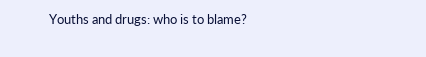Youths and drugs: who is to blame?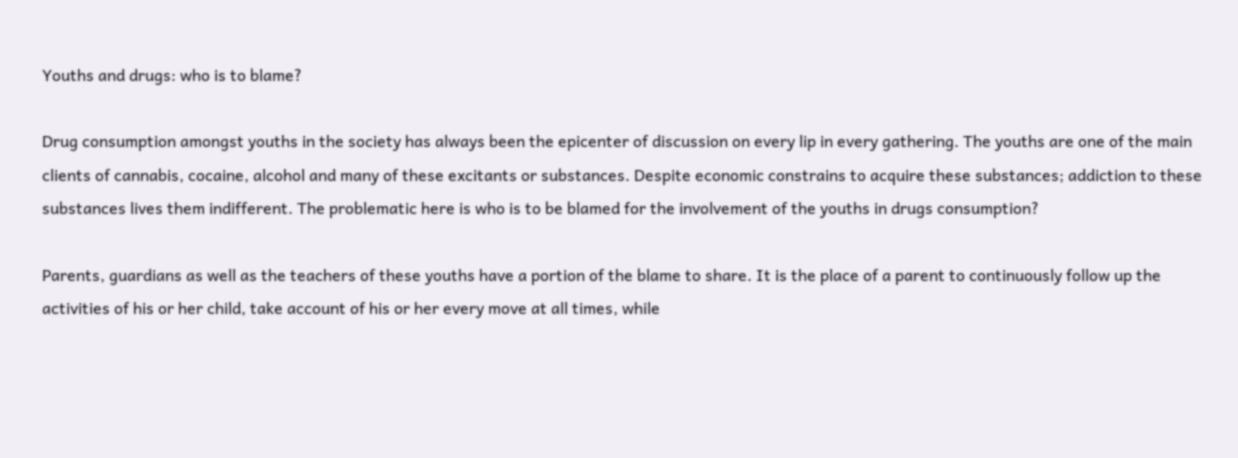Youths and drugs: who is to blame?

Drug consumption amongst youths in the society has always been the epicenter of discussion on every lip in every gathering. The youths are one of the main clients of cannabis, cocaine, alcohol and many of these excitants or substances. Despite economic constrains to acquire these substances; addiction to these substances lives them indifferent. The problematic here is who is to be blamed for the involvement of the youths in drugs consumption?

Parents, guardians as well as the teachers of these youths have a portion of the blame to share. It is the place of a parent to continuously follow up the activities of his or her child, take account of his or her every move at all times, while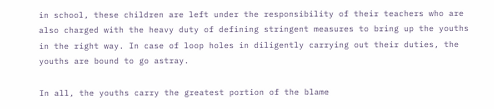in school, these children are left under the responsibility of their teachers who are also charged with the heavy duty of defining stringent measures to bring up the youths in the right way. In case of loop holes in diligently carrying out their duties, the youths are bound to go astray.

In all, the youths carry the greatest portion of the blame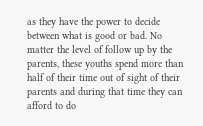as they have the power to decide between what is good or bad. No matter the level of follow up by the parents, these youths spend more than half of their time out of sight of their parents and during that time they can afford to do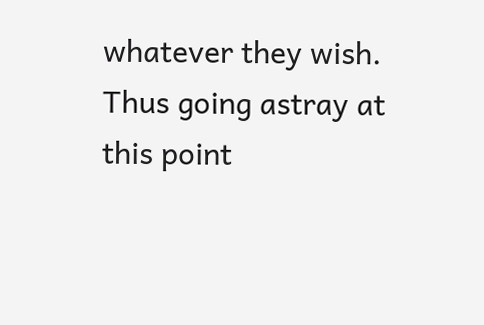whatever they wish. Thus going astray at this point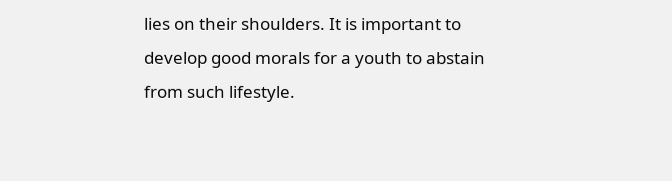lies on their shoulders. It is important to develop good morals for a youth to abstain from such lifestyle.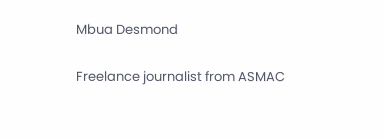Mbua Desmond

Freelance journalist from ASMAC